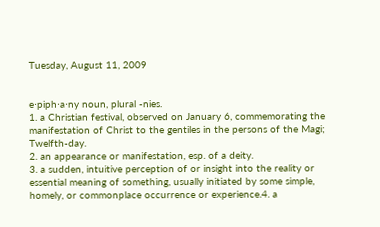Tuesday, August 11, 2009


e⋅piph⋅a⋅ny noun, plural -nies.
1. a Christian festival, observed on January 6, commemorating the manifestation of Christ to the gentiles in the persons of the Magi; Twelfth-day.
2. an appearance or manifestation, esp. of a deity.
3. a sudden, intuitive perception of or insight into the reality or essential meaning of something, usually initiated by some simple, homely, or commonplace occurrence or experience.4. a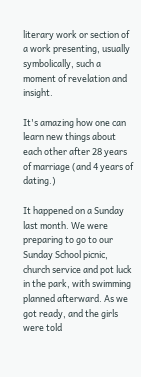literary work or section of a work presenting, usually symbolically, such a moment of revelation and insight.

It's amazing how one can learn new things about each other after 28 years of marriage (and 4 years of dating.)

It happened on a Sunday last month. We were preparing to go to our Sunday School picnic, church service and pot luck in the park, with swimming planned afterward. As we got ready, and the girls were told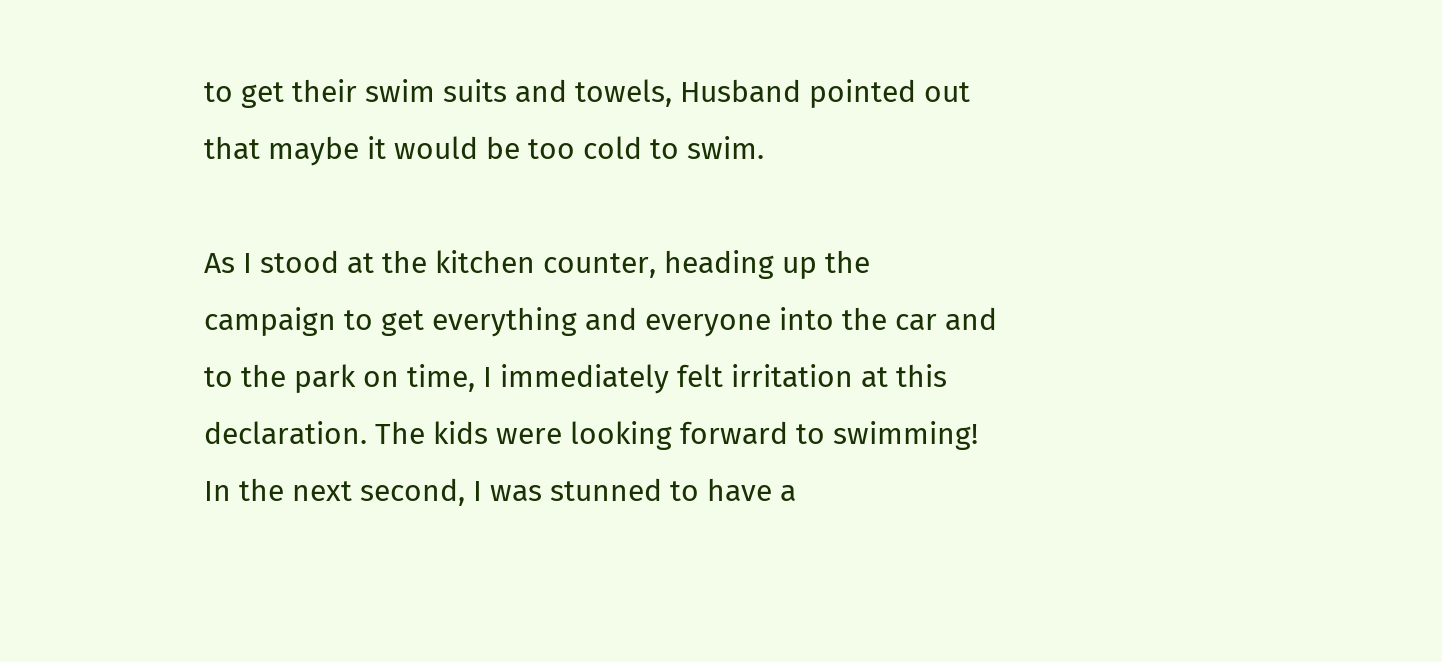to get their swim suits and towels, Husband pointed out that maybe it would be too cold to swim.

As I stood at the kitchen counter, heading up the campaign to get everything and everyone into the car and to the park on time, I immediately felt irritation at this declaration. The kids were looking forward to swimming! In the next second, I was stunned to have a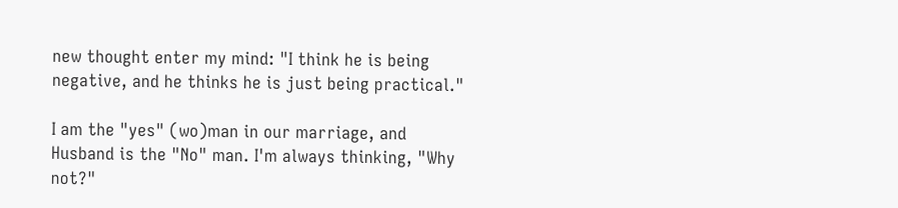new thought enter my mind: "I think he is being negative, and he thinks he is just being practical."

I am the "yes" (wo)man in our marriage, and Husband is the "No" man. I'm always thinking, "Why not?"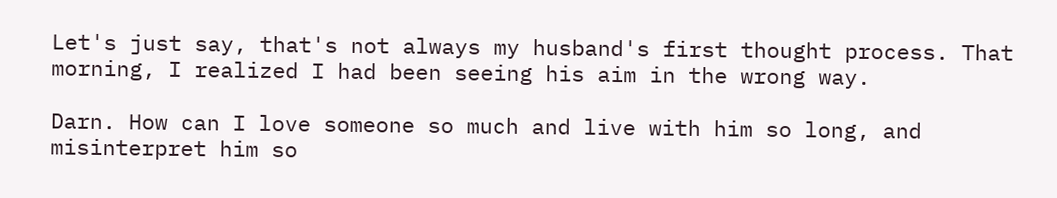Let's just say, that's not always my husband's first thought process. That morning, I realized I had been seeing his aim in the wrong way.

Darn. How can I love someone so much and live with him so long, and misinterpret him so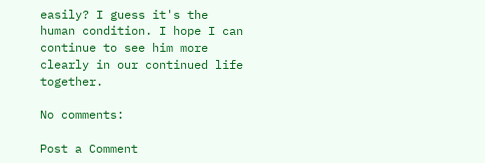easily? I guess it's the human condition. I hope I can continue to see him more clearly in our continued life together.

No comments:

Post a Comment